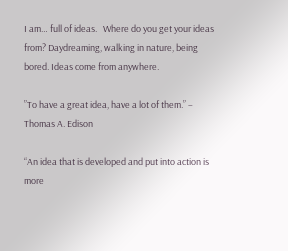I am… full of ideas.   Where do you get your ideas from? Daydreaming, walking in nature, being bored. Ideas come from anywhere.

”To have a great idea, have a lot of them.” – Thomas A. Edison

“An idea that is developed and put into action is more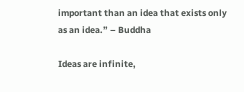important than an idea that exists only as an idea.” – Buddha

Ideas are infinite,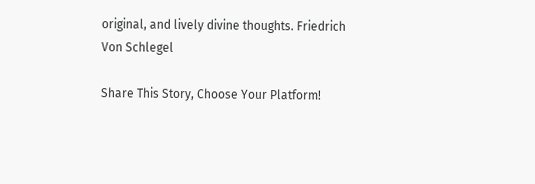original, and lively divine thoughts. Friedrich Von Schlegel

Share This Story, Choose Your Platform!